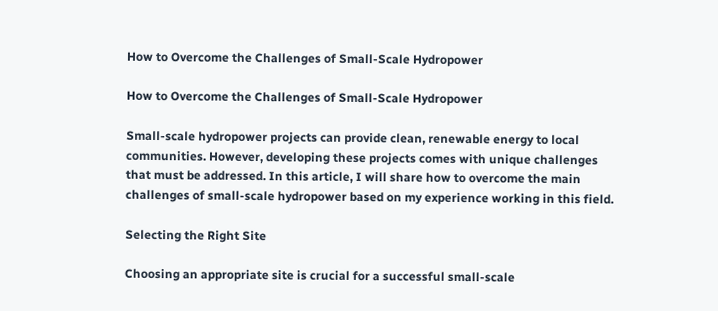How to Overcome the Challenges of Small-Scale Hydropower

How to Overcome the Challenges of Small-Scale Hydropower

Small-scale hydropower projects can provide clean, renewable energy to local communities. However, developing these projects comes with unique challenges that must be addressed. In this article, I will share how to overcome the main challenges of small-scale hydropower based on my experience working in this field.

Selecting the Right Site

Choosing an appropriate site is crucial for a successful small-scale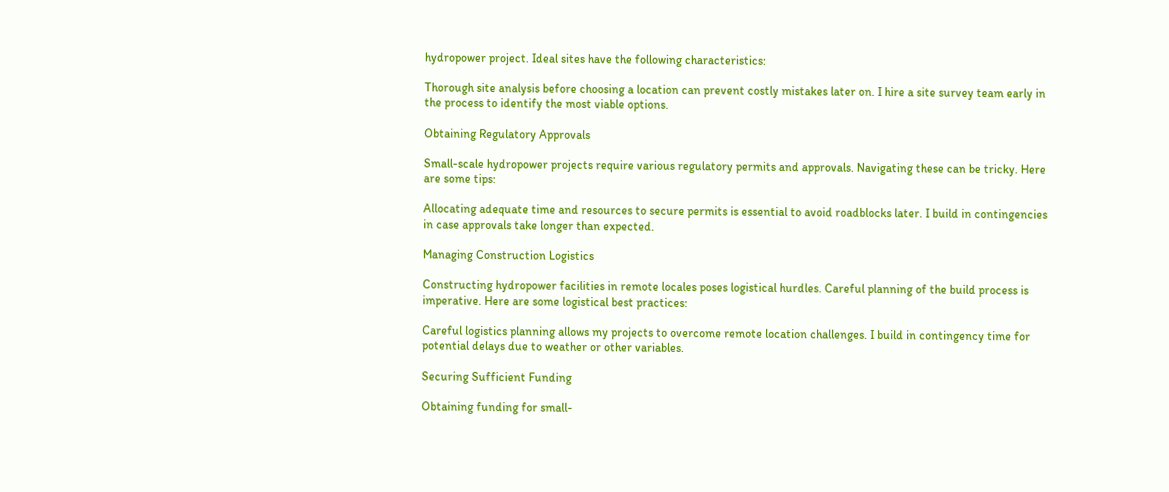hydropower project. Ideal sites have the following characteristics:

Thorough site analysis before choosing a location can prevent costly mistakes later on. I hire a site survey team early in the process to identify the most viable options.

Obtaining Regulatory Approvals

Small-scale hydropower projects require various regulatory permits and approvals. Navigating these can be tricky. Here are some tips:

Allocating adequate time and resources to secure permits is essential to avoid roadblocks later. I build in contingencies in case approvals take longer than expected.

Managing Construction Logistics

Constructing hydropower facilities in remote locales poses logistical hurdles. Careful planning of the build process is imperative. Here are some logistical best practices:

Careful logistics planning allows my projects to overcome remote location challenges. I build in contingency time for potential delays due to weather or other variables.

Securing Sufficient Funding

Obtaining funding for small-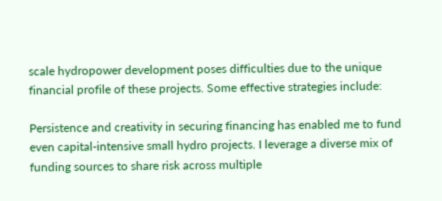scale hydropower development poses difficulties due to the unique financial profile of these projects. Some effective strategies include:

Persistence and creativity in securing financing has enabled me to fund even capital-intensive small hydro projects. I leverage a diverse mix of funding sources to share risk across multiple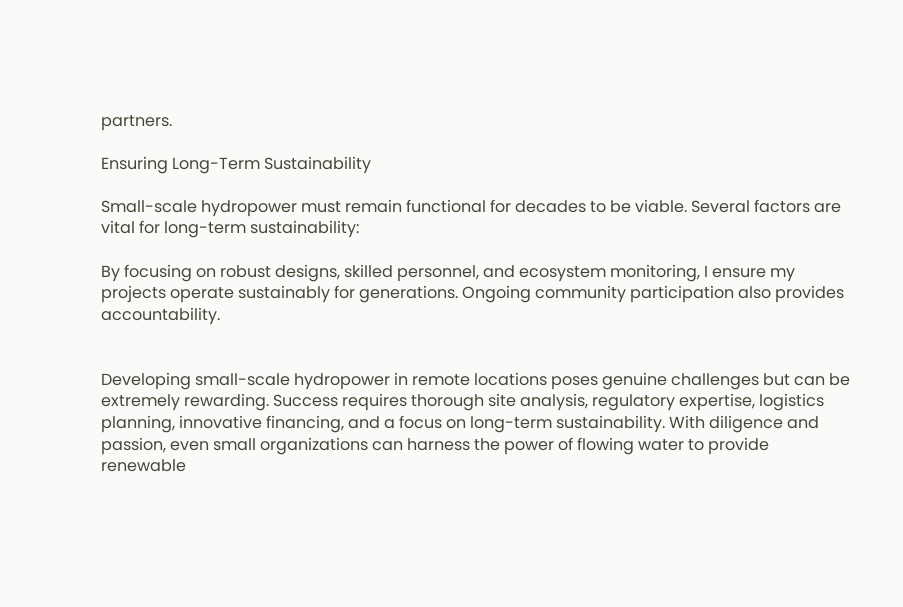partners.

Ensuring Long-Term Sustainability

Small-scale hydropower must remain functional for decades to be viable. Several factors are vital for long-term sustainability:

By focusing on robust designs, skilled personnel, and ecosystem monitoring, I ensure my projects operate sustainably for generations. Ongoing community participation also provides accountability.


Developing small-scale hydropower in remote locations poses genuine challenges but can be extremely rewarding. Success requires thorough site analysis, regulatory expertise, logistics planning, innovative financing, and a focus on long-term sustainability. With diligence and passion, even small organizations can harness the power of flowing water to provide renewable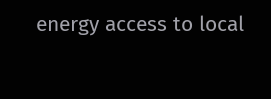energy access to local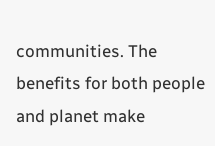communities. The benefits for both people and planet make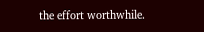the effort worthwhile.